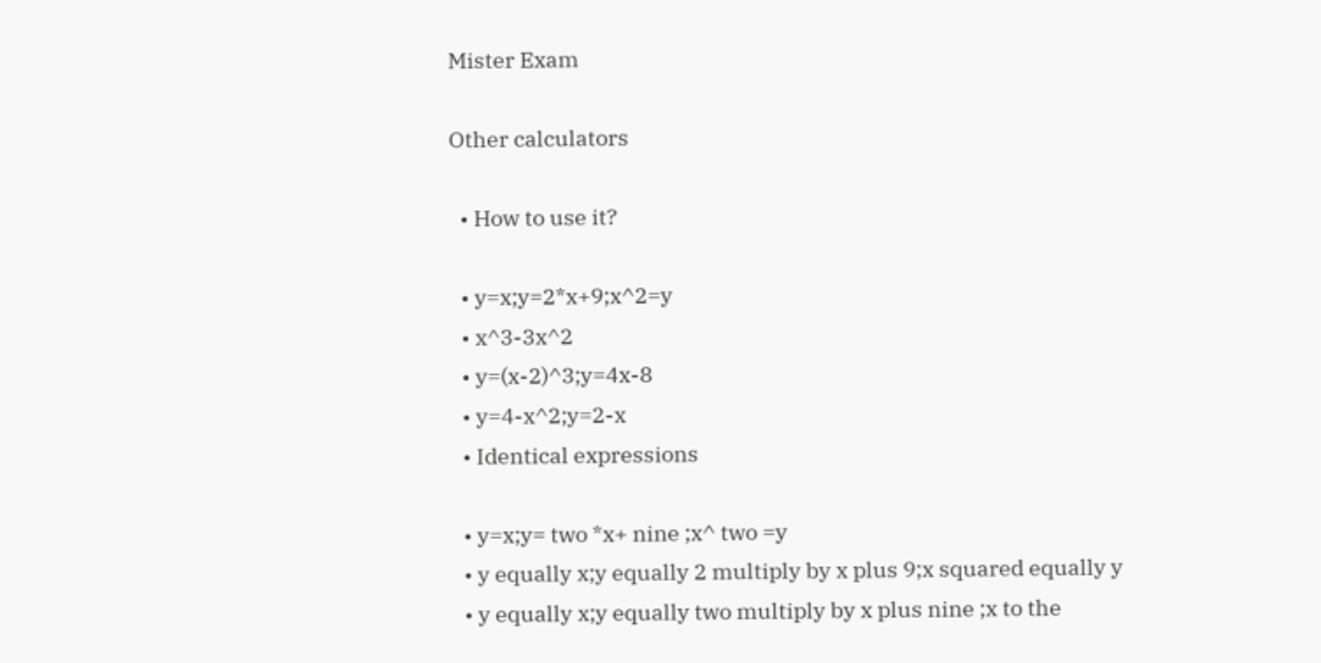Mister Exam

Other calculators

  • How to use it?

  • y=x;y=2*x+9;x^2=y
  • x^3-3x^2
  • y=(x-2)^3;y=4x-8
  • y=4-x^2;y=2-x
  • Identical expressions

  • y=x;y= two *x+ nine ;x^ two =y
  • y equally x;y equally 2 multiply by x plus 9;x squared equally y
  • y equally x;y equally two multiply by x plus nine ;x to the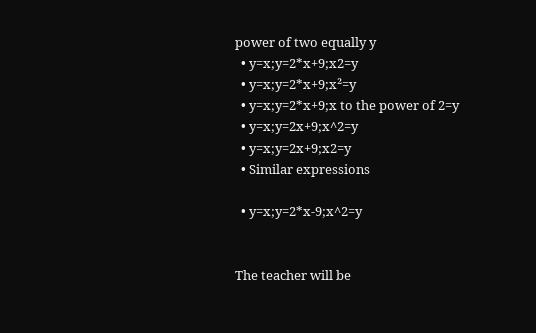power of two equally y
  • y=x;y=2*x+9;x2=y
  • y=x;y=2*x+9;x²=y
  • y=x;y=2*x+9;x to the power of 2=y
  • y=x;y=2x+9;x^2=y
  • y=x;y=2x+9;x2=y
  • Similar expressions

  • y=x;y=2*x-9;x^2=y


The teacher will be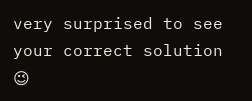very surprised to see your correct solution 😉